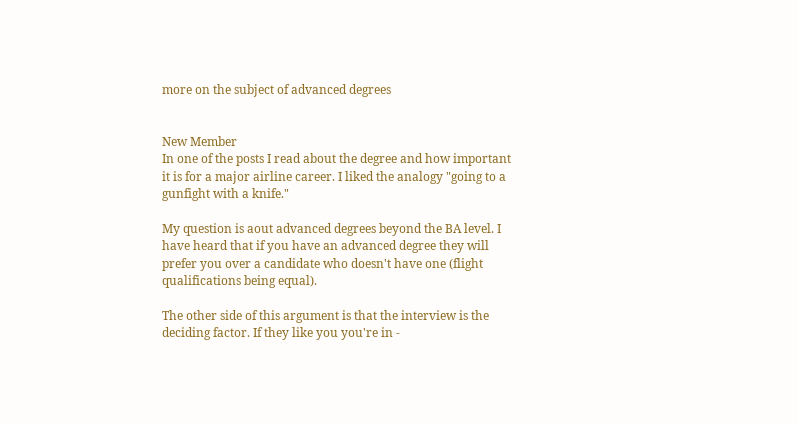more on the subject of advanced degrees


New Member
In one of the posts I read about the degree and how important it is for a major airline career. I liked the analogy "going to a gunfight with a knife."

My question is aout advanced degrees beyond the BA level. I have heard that if you have an advanced degree they will prefer you over a candidate who doesn't have one (flight qualifications being equal).

The other side of this argument is that the interview is the deciding factor. If they like you you're in -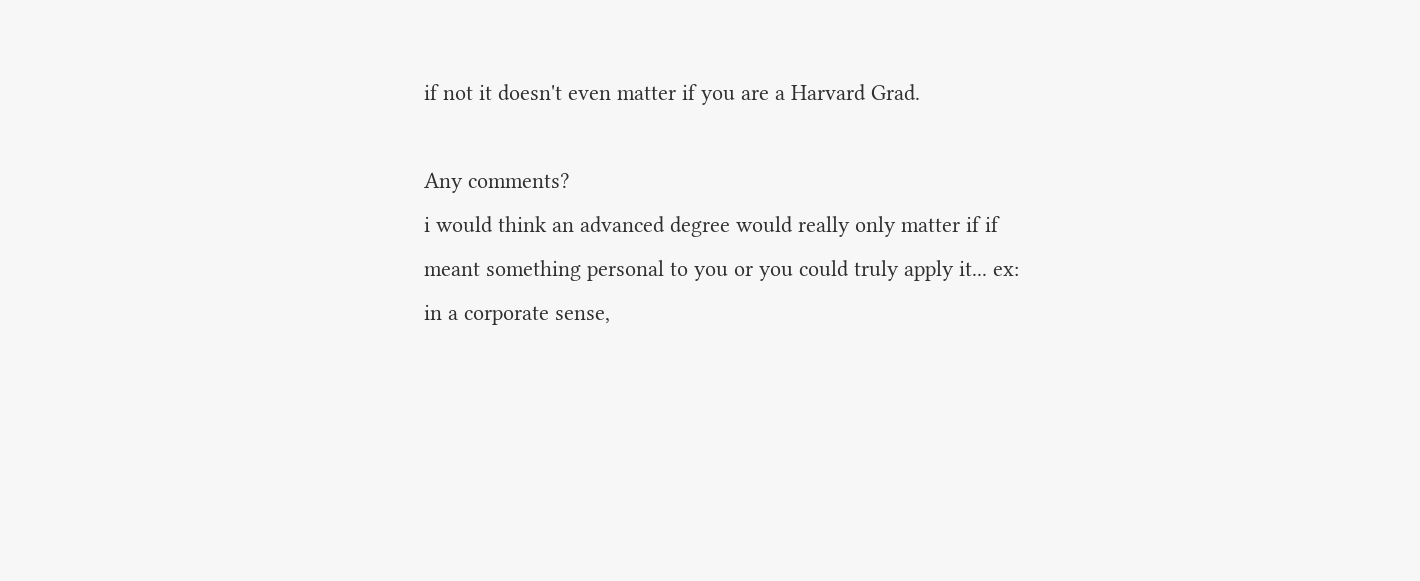if not it doesn't even matter if you are a Harvard Grad.

Any comments?
i would think an advanced degree would really only matter if if meant something personal to you or you could truly apply it... ex: in a corporate sense,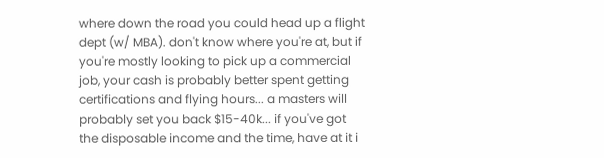where down the road you could head up a flight dept (w/ MBA). don't know where you're at, but if you're mostly looking to pick up a commercial job, your cash is probably better spent getting certifications and flying hours... a masters will probably set you back $15-40k... if you've got the disposable income and the time, have at it i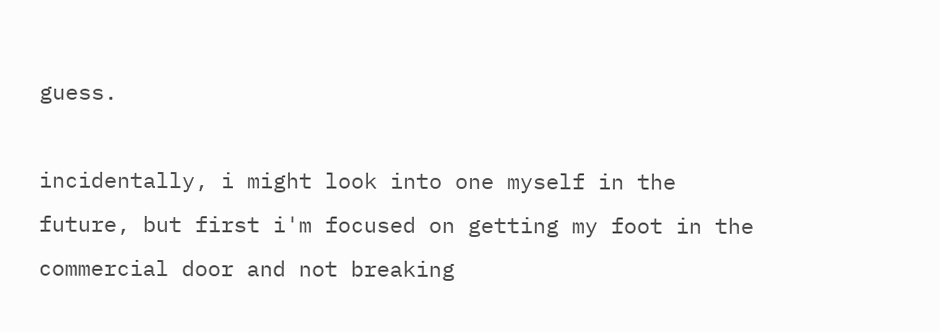guess.

incidentally, i might look into one myself in the future, but first i'm focused on getting my foot in the commercial door and not breaking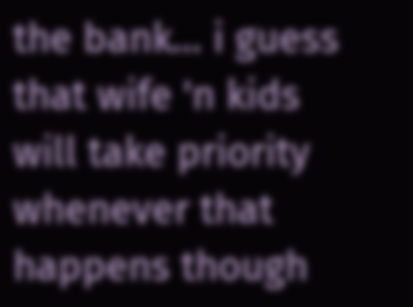the bank... i guess that wife 'n kids will take priority whenever that happens though